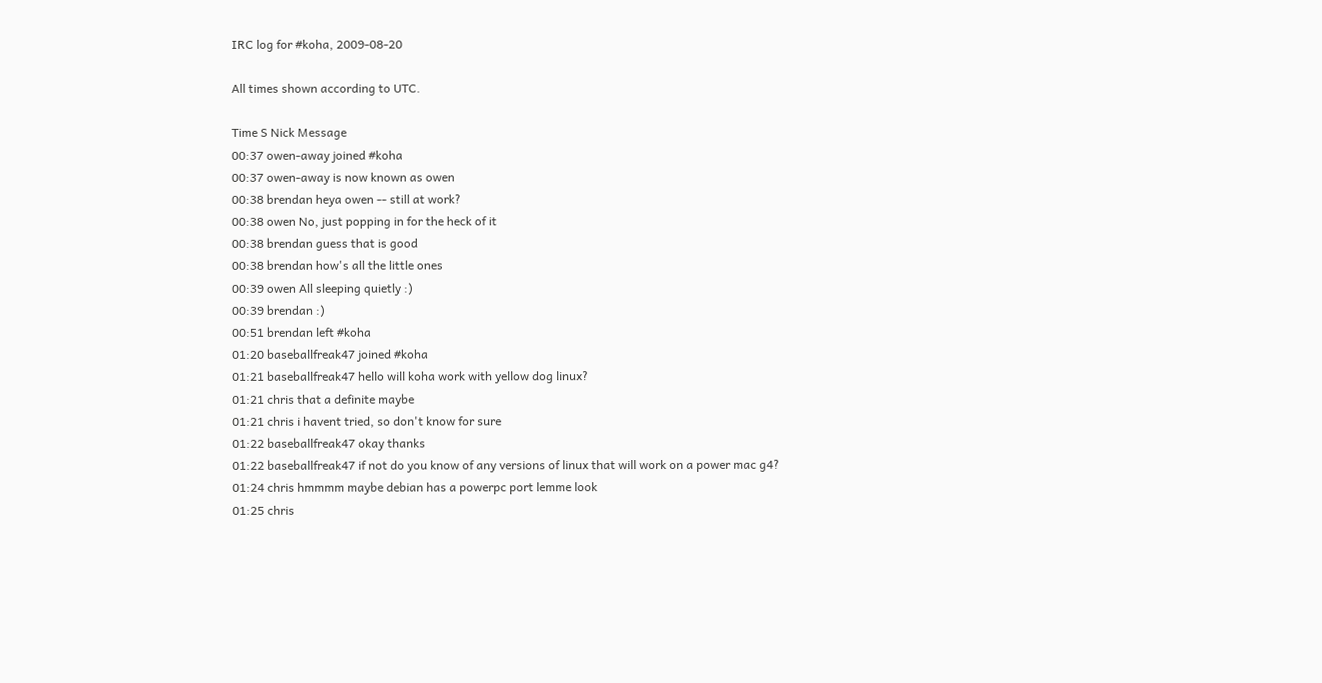IRC log for #koha, 2009-08-20

All times shown according to UTC.

Time S Nick Message
00:37 owen-away joined #koha
00:37 owen-away is now known as owen
00:38 brendan heya owen -- still at work?
00:38 owen No, just popping in for the heck of it
00:38 brendan guess that is good
00:38 brendan how's all the little ones
00:39 owen All sleeping quietly :)
00:39 brendan :)
00:51 brendan left #koha
01:20 baseballfreak47 joined #koha
01:21 baseballfreak47 hello will koha work with yellow dog linux?
01:21 chris that a definite maybe
01:21 chris i havent tried, so don't know for sure
01:22 baseballfreak47 okay thanks
01:22 baseballfreak47 if not do you know of any versions of linux that will work on a power mac g4?
01:24 chris hmmmm maybe debian has a powerpc port lemme look
01:25 chris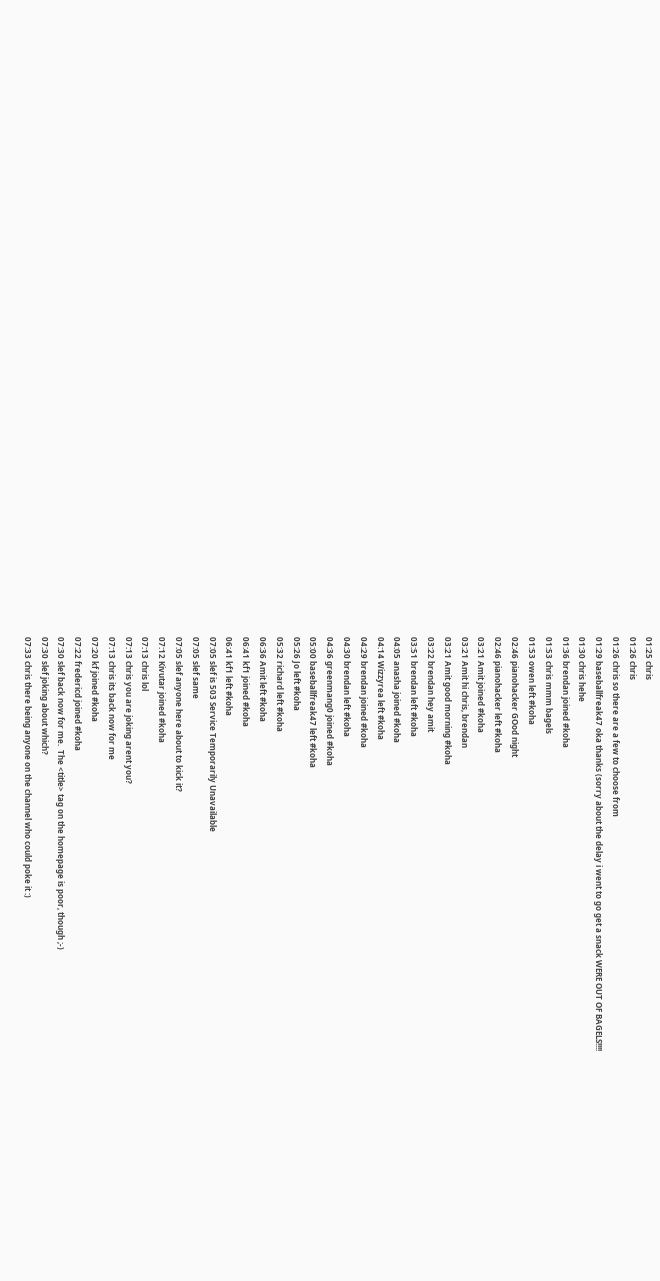01:25 chris
01:26 chris
01:26 chris so there are a few to choose from
01:29 baseballfreak47 oka thanks (sorry about the delay i went to go get a snack WERE OUT OF BAGELS!!!!
01:30 chris hehe
01:36 brendan joined #koha
01:53 chris mmm bagels
01:53 owen left #koha
02:46 pianohacker GOod night
02:46 pianohacker left #koha
03:21 Amit joined #koha
03:21 Amit hi chris, brendan
03:21 Amit good morning #koha
03:22 brendan hey amit
03:51 brendan left #koha
04:05 anasha joined #koha
04:14 Wizzyrea left #koha
04:29 brendan joined #koha
04:30 brendan left #koha
04:36 greenmang0 joined #koha
05:00 baseballfreak47 left #koha
05:26 Jo left #koha
05:32 richard left #koha
06:36 Amit left #koha
06:41 kf1 joined #koha
06:41 kf1 left #koha
07:05 slef is 503 Service Temporarily Unavailable
07:05 slef same
07:05 slef anyone here about to kick it?
07:12 Kivutar joined #koha
07:13 chris lol
07:13 chris you are joking arent you?
07:13 chris its back now for me
07:20 kf joined #koha
07:22 fredericd joined #koha
07:30 slef back now for me.  The <title> tag on the homepage is poor, though ;-)
07:30 slef joking about which?
07:33 chris there being anyone on the channel who could poke it :)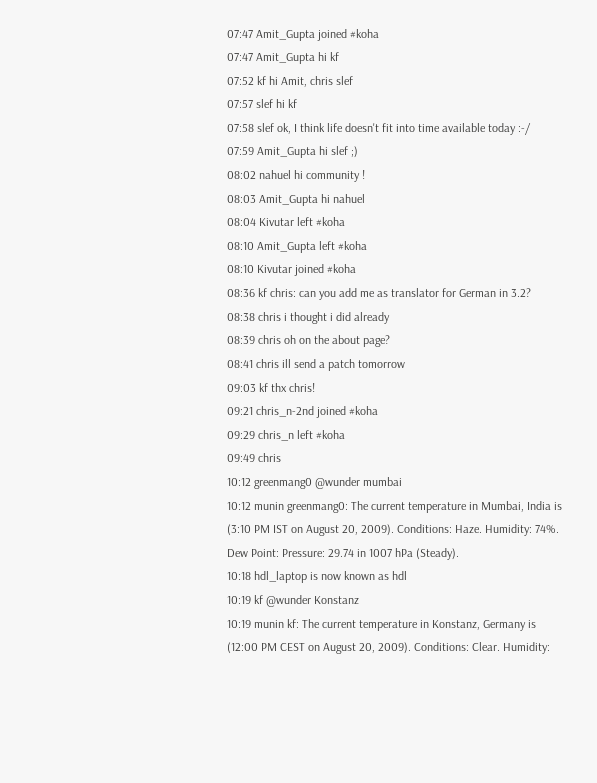07:47 Amit_Gupta joined #koha
07:47 Amit_Gupta hi kf
07:52 kf hi Amit, chris slef
07:57 slef hi kf
07:58 slef ok, I think life doesn't fit into time available today :-/
07:59 Amit_Gupta hi slef ;)
08:02 nahuel hi community !
08:03 Amit_Gupta hi nahuel
08:04 Kivutar left #koha
08:10 Amit_Gupta left #koha
08:10 Kivutar joined #koha
08:36 kf chris: can you add me as translator for German in 3.2?
08:38 chris i thought i did already
08:39 chris oh on the about page?
08:41 chris ill send a patch tomorrow
09:03 kf thx chris!
09:21 chris_n-2nd joined #koha
09:29 chris_n left #koha
09:49 chris
10:12 greenmang0 @wunder mumbai
10:12 munin greenmang0: The current temperature in Mumbai, India is (3:10 PM IST on August 20, 2009). Conditions: Haze. Humidity: 74%. Dew Point: Pressure: 29.74 in 1007 hPa (Steady).
10:18 hdl_laptop is now known as hdl
10:19 kf @wunder Konstanz
10:19 munin kf: The current temperature in Konstanz, Germany is (12:00 PM CEST on August 20, 2009). Conditions: Clear. Humidity: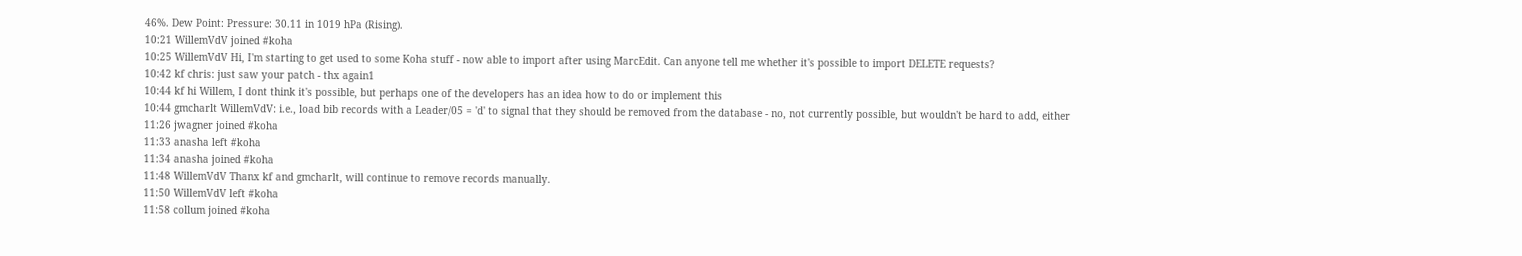46%. Dew Point: Pressure: 30.11 in 1019 hPa (Rising).
10:21 WillemVdV joined #koha
10:25 WillemVdV Hi, I'm starting to get used to some Koha stuff - now able to import after using MarcEdit. Can anyone tell me whether it's possible to import DELETE requests?
10:42 kf chris: just saw your patch - thx again1
10:44 kf hi Willem, I dont think it's possible, but perhaps one of the developers has an idea how to do or implement this
10:44 gmcharlt WillemVdV: i.e., load bib records with a Leader/05 = 'd' to signal that they should be removed from the database - no, not currently possible, but wouldn't be hard to add, either
11:26 jwagner joined #koha
11:33 anasha left #koha
11:34 anasha joined #koha
11:48 WillemVdV Thanx kf and gmcharlt, will continue to remove records manually.
11:50 WillemVdV left #koha
11:58 collum joined #koha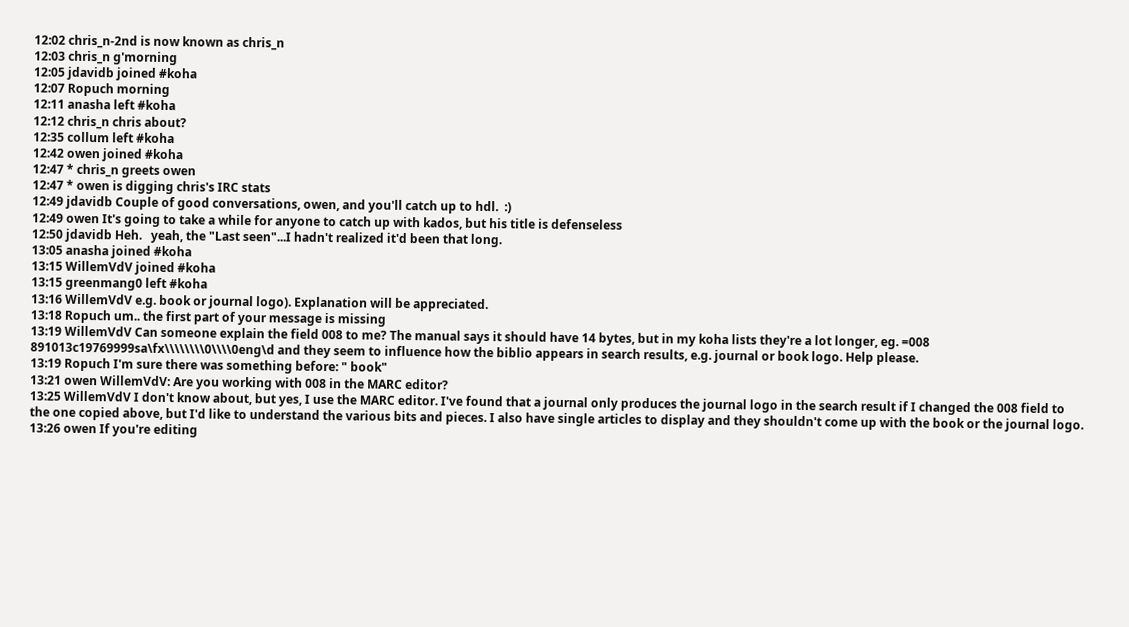12:02 chris_n-2nd is now known as chris_n
12:03 chris_n g'morning
12:05 jdavidb joined #koha
12:07 Ropuch morning
12:11 anasha left #koha
12:12 chris_n chris about?
12:35 collum left #koha
12:42 owen joined #koha
12:47 * chris_n greets owen
12:47 * owen is digging chris's IRC stats
12:49 jdavidb Couple of good conversations, owen, and you'll catch up to hdl.  :)
12:49 owen It's going to take a while for anyone to catch up with kados, but his title is defenseless
12:50 jdavidb Heh.   yeah, the "Last seen"...I hadn't realized it'd been that long.
13:05 anasha joined #koha
13:15 WillemVdV joined #koha
13:15 greenmang0 left #koha
13:16 WillemVdV e.g. book or journal logo). Explanation will be appreciated.
13:18 Ropuch um.. the first part of your message is missing
13:19 WillemVdV Can someone explain the field 008 to me? The manual says it should have 14 bytes, but in my koha lists they're a lot longer, eg. =008  891013c19769999sa\fx\\\\\\\\0\\\\0eng\d and they seem to influence how the biblio appears in search results, e.g. journal or book logo. Help please.
13:19 Ropuch I'm sure there was something before: " book"
13:21 owen WillemVdV: Are you working with 008 in the MARC editor?
13:25 WillemVdV I don't know about, but yes, I use the MARC editor. I've found that a journal only produces the journal logo in the search result if I changed the 008 field to the one copied above, but I'd like to understand the various bits and pieces. I also have single articles to display and they shouldn't come up with the book or the journal logo.
13:26 owen If you're editing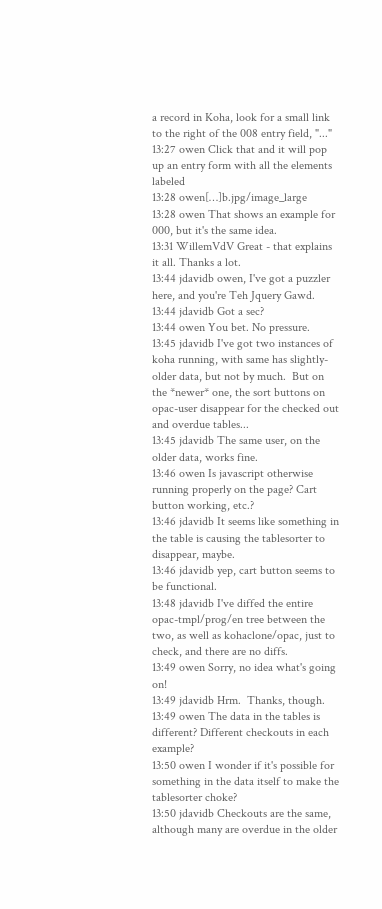a record in Koha, look for a small link to the right of the 008 entry field, "..."
13:27 owen Click that and it will pop up an entry form with all the elements labeled
13:28 owen[…]b.jpg/image_large
13:28 owen That shows an example for 000, but it's the same idea.
13:31 WillemVdV Great - that explains it all. Thanks a lot.
13:44 jdavidb owen, I've got a puzzler here, and you're Teh Jquery Gawd.
13:44 jdavidb Got a sec?
13:44 owen You bet. No pressure.
13:45 jdavidb I've got two instances of koha running, with same has slightly-older data, but not by much.  But on the *newer* one, the sort buttons on opac-user disappear for the checked out and overdue tables...
13:45 jdavidb The same user, on the older data, works fine.
13:46 owen Is javascript otherwise running properly on the page? Cart button working, etc.?
13:46 jdavidb It seems like something in the table is causing the tablesorter to disappear, maybe.
13:46 jdavidb yep, cart button seems to be functional.
13:48 jdavidb I've diffed the entire opac-tmpl/prog/en tree between the two, as well as kohaclone/opac, just to check, and there are no diffs.
13:49 owen Sorry, no idea what's going on!
13:49 jdavidb Hrm.  Thanks, though.
13:49 owen The data in the tables is different? Different checkouts in each example?
13:50 owen I wonder if it's possible for something in the data itself to make the tablesorter choke?
13:50 jdavidb Checkouts are the same, although many are overdue in the older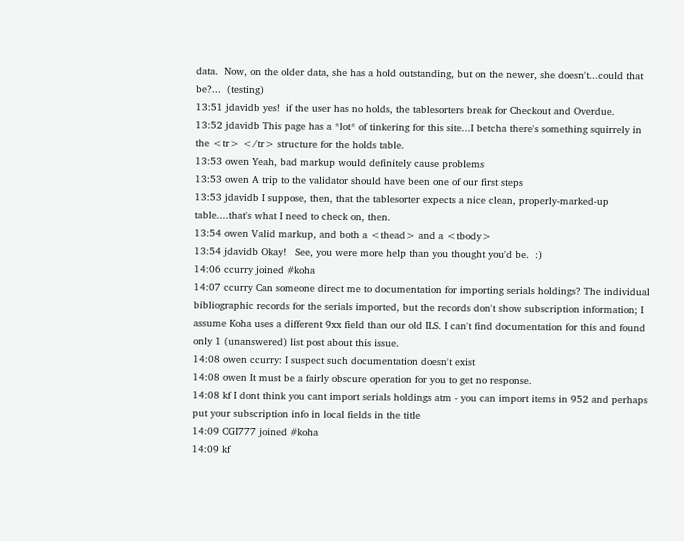data.  Now, on the older data, she has a hold outstanding, but on the newer, she doesn't...could that be?...  (testing)
13:51 jdavidb yes!  if the user has no holds, the tablesorters break for Checkout and Overdue.
13:52 jdavidb This page has a *lot* of tinkering for this site...I betcha there's something squirrely in the <tr> </tr> structure for the holds table.
13:53 owen Yeah, bad markup would definitely cause problems
13:53 owen A trip to the validator should have been one of our first steps
13:53 jdavidb I suppose, then, that the tablesorter expects a nice clean, properly-marked-up table....that's what I need to check on, then.
13:54 owen Valid markup, and both a <thead> and a <tbody>
13:54 jdavidb Okay!   See, you were more help than you thought you'd be.  :)
14:06 ccurry joined #koha
14:07 ccurry Can someone direct me to documentation for importing serials holdings? The individual bibliographic records for the serials imported, but the records don't show subscription information; I assume Koha uses a different 9xx field than our old ILS. I can't find documentation for this and found only 1 (unanswered) list post about this issue.
14:08 owen ccurry: I suspect such documentation doesn't exist
14:08 owen It must be a fairly obscure operation for you to get no response.
14:08 kf I dont think you cant import serials holdings atm - you can import items in 952 and perhaps put your subscription info in local fields in the title
14:09 CGI777 joined #koha
14:09 kf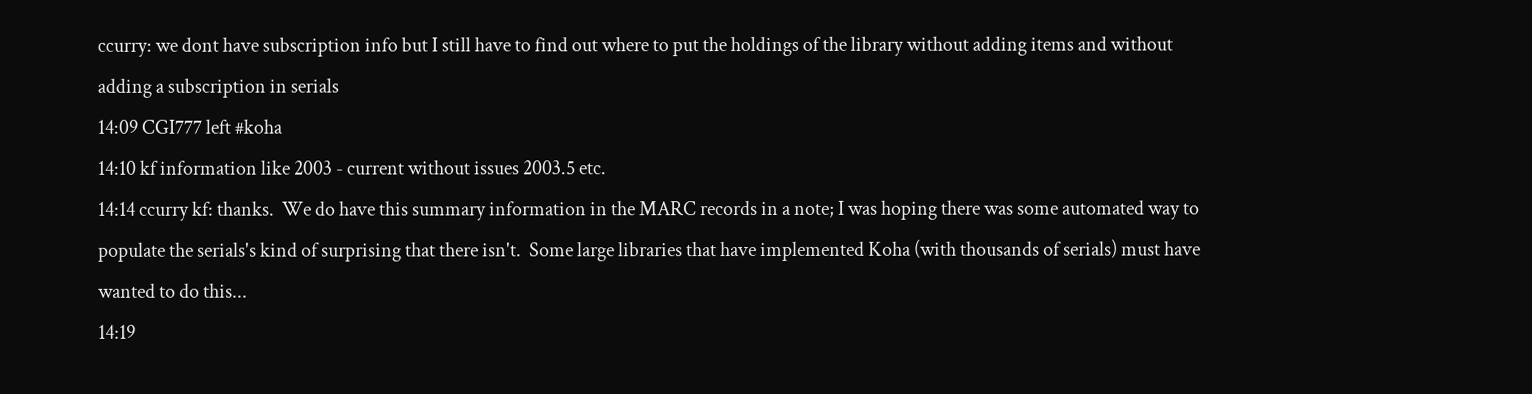ccurry: we dont have subscription info but I still have to find out where to put the holdings of the library without adding items and without adding a subscription in serials
14:09 CGI777 left #koha
14:10 kf information like 2003 - current without issues 2003.5 etc.
14:14 ccurry kf: thanks.  We do have this summary information in the MARC records in a note; I was hoping there was some automated way to populate the serials's kind of surprising that there isn't.  Some large libraries that have implemented Koha (with thousands of serials) must have wanted to do this...
14:19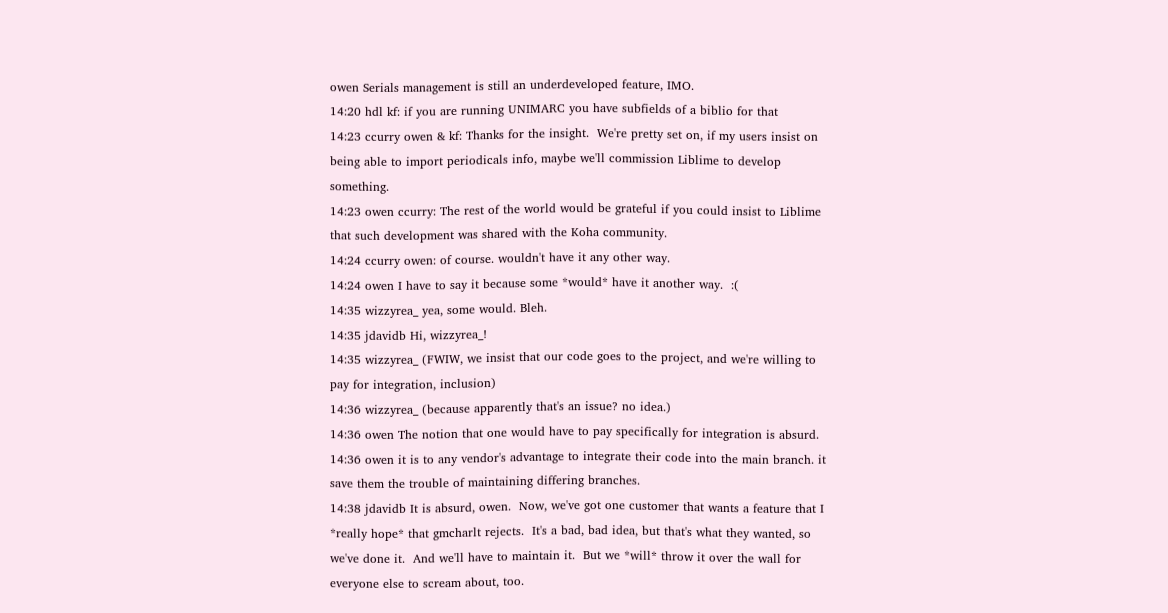owen Serials management is still an underdeveloped feature, IMO.
14:20 hdl kf: if you are running UNIMARC you have subfields of a biblio for that
14:23 ccurry owen & kf: Thanks for the insight.  We're pretty set on, if my users insist on being able to import periodicals info, maybe we'll commission Liblime to develop something.
14:23 owen ccurry: The rest of the world would be grateful if you could insist to Liblime that such development was shared with the Koha community.
14:24 ccurry owen: of course. wouldn't have it any other way.
14:24 owen I have to say it because some *would* have it another way.  :(
14:35 wizzyrea_ yea, some would. Bleh.
14:35 jdavidb Hi, wizzyrea_!
14:35 wizzyrea_ (FWIW, we insist that our code goes to the project, and we're willing to pay for integration, inclusion)
14:36 wizzyrea_ (because apparently that's an issue? no idea.)
14:36 owen The notion that one would have to pay specifically for integration is absurd.
14:36 owen it is to any vendor's advantage to integrate their code into the main branch. it save them the trouble of maintaining differing branches.
14:38 jdavidb It is absurd, owen.  Now, we've got one customer that wants a feature that I *really hope* that gmcharlt rejects.  It's a bad, bad idea, but that's what they wanted, so we've done it.  And we'll have to maintain it.  But we *will* throw it over the wall for everyone else to scream about, too.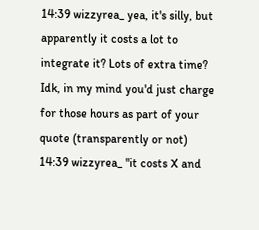14:39 wizzyrea_ yea, it's silly, but apparently it costs a lot to integrate it? Lots of extra time? Idk, in my mind you'd just charge for those hours as part of your quote (transparently or not)
14:39 wizzyrea_ "it costs X and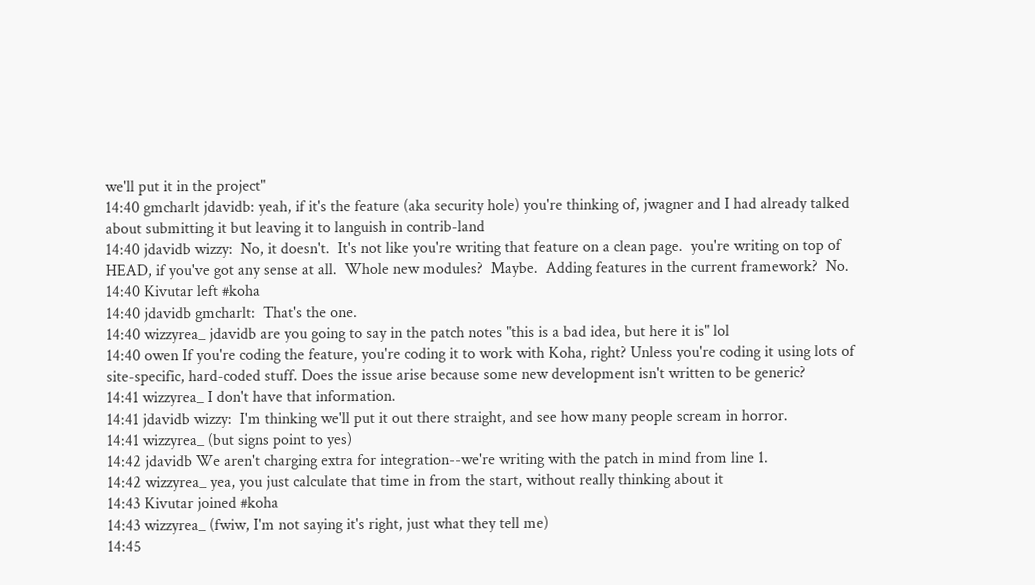we'll put it in the project"
14:40 gmcharlt jdavidb: yeah, if it's the feature (aka security hole) you're thinking of, jwagner and I had already talked about submitting it but leaving it to languish in contrib-land
14:40 jdavidb wizzy:  No, it doesn't.  It's not like you're writing that feature on a clean page.  you're writing on top of HEAD, if you've got any sense at all.  Whole new modules?  Maybe.  Adding features in the current framework?  No.
14:40 Kivutar left #koha
14:40 jdavidb gmcharlt:  That's the one.
14:40 wizzyrea_ jdavidb are you going to say in the patch notes "this is a bad idea, but here it is" lol
14:40 owen If you're coding the feature, you're coding it to work with Koha, right? Unless you're coding it using lots of site-specific, hard-coded stuff. Does the issue arise because some new development isn't written to be generic?
14:41 wizzyrea_ I don't have that information.
14:41 jdavidb wizzy:  I'm thinking we'll put it out there straight, and see how many people scream in horror.
14:41 wizzyrea_ (but signs point to yes)
14:42 jdavidb We aren't charging extra for integration--we're writing with the patch in mind from line 1.
14:42 wizzyrea_ yea, you just calculate that time in from the start, without really thinking about it
14:43 Kivutar joined #koha
14:43 wizzyrea_ (fwiw, I'm not saying it's right, just what they tell me)
14:45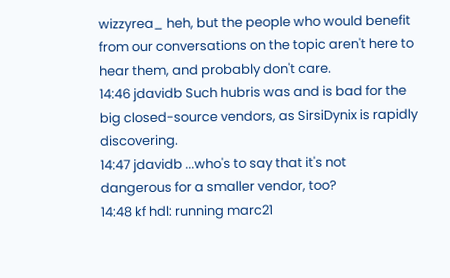wizzyrea_ heh, but the people who would benefit from our conversations on the topic aren't here to hear them, and probably don't care.
14:46 jdavidb Such hubris was and is bad for the big closed-source vendors, as SirsiDynix is rapidly discovering.
14:47 jdavidb ...who's to say that it's not dangerous for a smaller vendor, too?
14:48 kf hdl: running marc21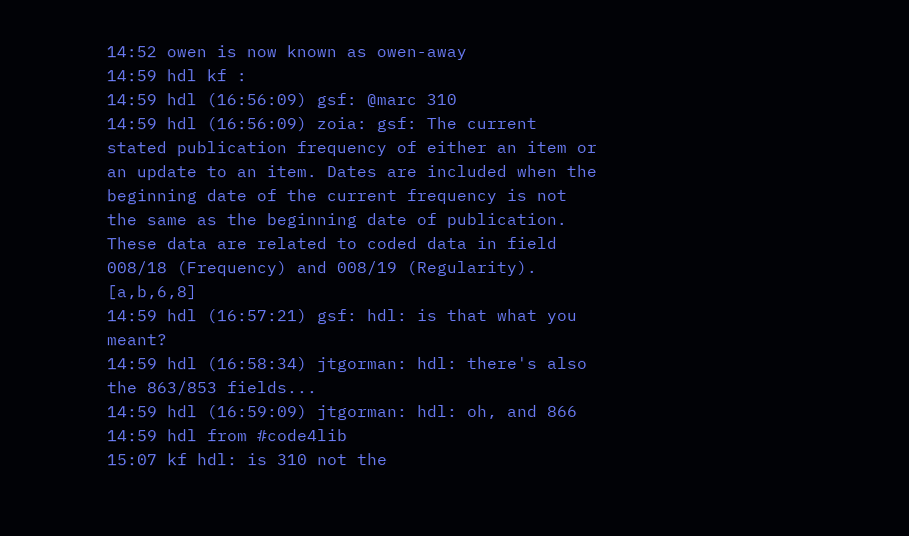14:52 owen is now known as owen-away
14:59 hdl kf :
14:59 hdl (16:56:09) gsf: @marc 310
14:59 hdl (16:56:09) zoia: gsf: The current stated publication frequency of either an item or an update to an item. Dates are included when the beginning date of the current frequency is not the same as the beginning date of publication. These data are related to coded data in field 008/18 (Frequency) and 008/19 (Regularity). [a,b,6,8]
14:59 hdl (16:57:21) gsf: hdl: is that what you meant?
14:59 hdl (16:58:34) jtgorman: hdl: there's also the 863/853 fields...
14:59 hdl (16:59:09) jtgorman: hdl: oh, and 866
14:59 hdl from #code4lib
15:07 kf hdl: is 310 not the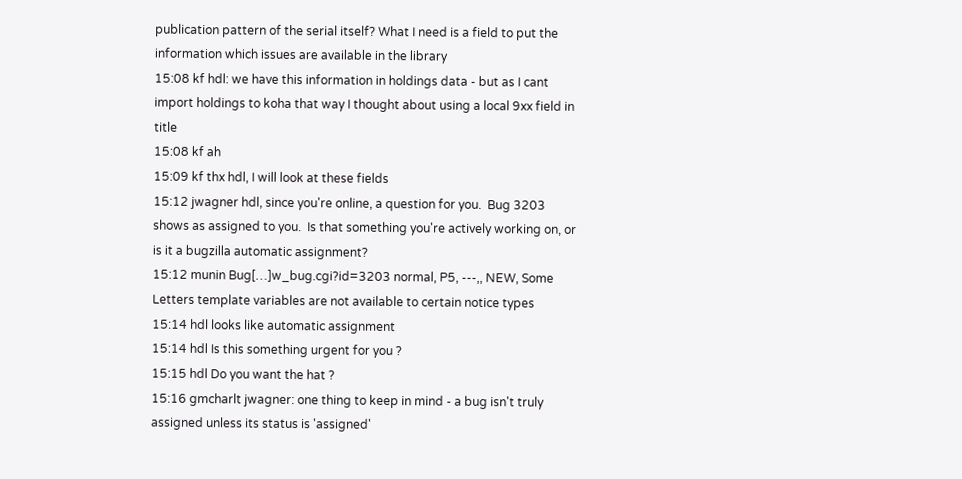publication pattern of the serial itself? What I need is a field to put the information which issues are available in the library
15:08 kf hdl: we have this information in holdings data - but as I cant import holdings to koha that way I thought about using a local 9xx field in title
15:08 kf ah
15:09 kf thx hdl, I will look at these fields
15:12 jwagner hdl, since you're online, a question for you.  Bug 3203 shows as assigned to you.  Is that something you're actively working on, or is it a bugzilla automatic assignment?
15:12 munin Bug[…]w_bug.cgi?id=3203 normal, P5, ---,, NEW, Some Letters template variables are not available to certain notice types
15:14 hdl looks like automatic assignment
15:14 hdl Is this something urgent for you ?
15:15 hdl Do you want the hat ?
15:16 gmcharlt jwagner: one thing to keep in mind - a bug isn't truly assigned unless its status is 'assigned'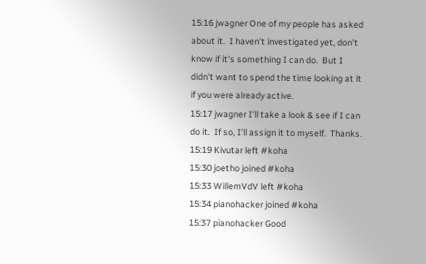15:16 jwagner One of my people has asked about it.  I haven't investigated yet, don't know if it's something I can do.  But I didn't want to spend the time looking at it if you were already active.
15:17 jwagner I'll take a look & see if I can do it.  If so, I'll assign it to myself.  Thanks.
15:19 Kivutar left #koha
15:30 joetho joined #koha
15:33 WillemVdV left #koha
15:34 pianohacker joined #koha
15:37 pianohacker Good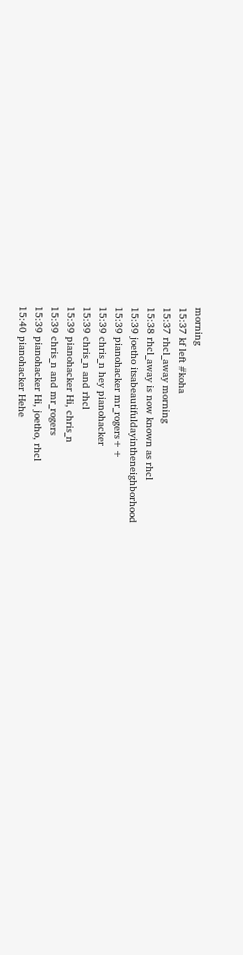morning
15:37 kf left #koha
15:37 rhcl_away morning
15:38 rhcl_away is now known as rhcl
15:39 joetho itsabeautifuldayintheneighborhood
15:39 pianohacker mr_rogers++
15:39 chris_n hey pianohacker
15:39 chris_n and rhcl
15:39 pianohacker Hi, chris_n
15:39 chris_n and mr_rogers
15:39 pianohacker Hi, joetho, rhcl
15:40 pianohacker Hehe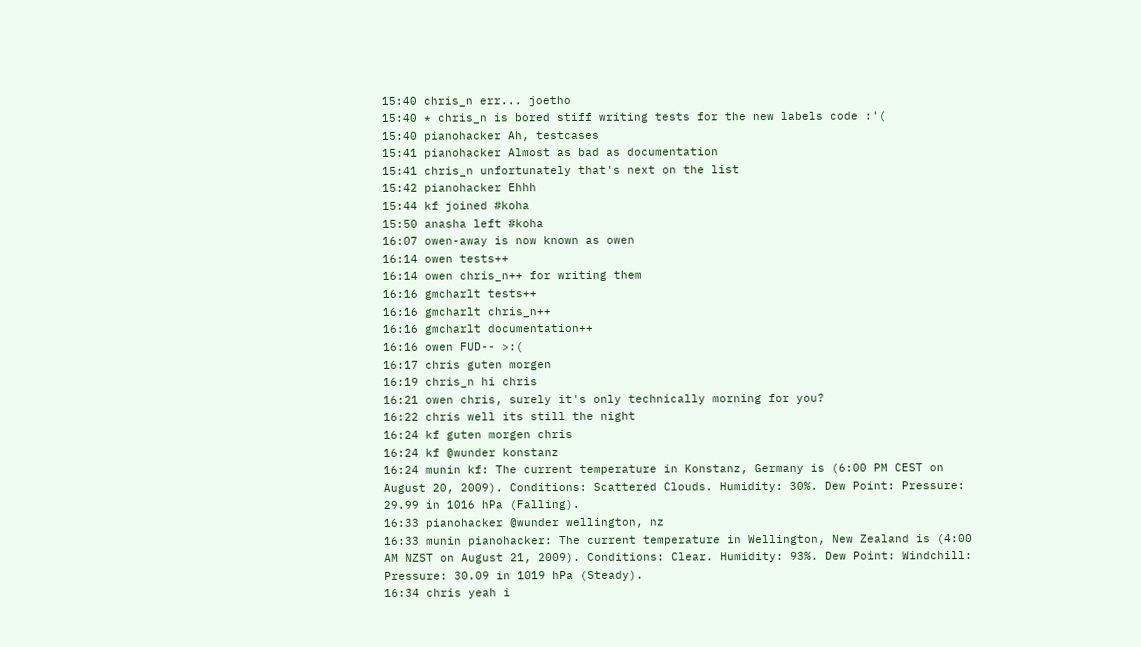15:40 chris_n err... joetho
15:40 * chris_n is bored stiff writing tests for the new labels code :'(
15:40 pianohacker Ah, testcases
15:41 pianohacker Almost as bad as documentation
15:41 chris_n unfortunately that's next on the list
15:42 pianohacker Ehhh
15:44 kf joined #koha
15:50 anasha left #koha
16:07 owen-away is now known as owen
16:14 owen tests++
16:14 owen chris_n++ for writing them
16:16 gmcharlt tests++
16:16 gmcharlt chris_n++
16:16 gmcharlt documentation++
16:16 owen FUD-- >:(
16:17 chris guten morgen
16:19 chris_n hi chris
16:21 owen chris, surely it's only technically morning for you?
16:22 chris well its still the night
16:24 kf guten morgen chris
16:24 kf @wunder konstanz
16:24 munin kf: The current temperature in Konstanz, Germany is (6:00 PM CEST on August 20, 2009). Conditions: Scattered Clouds. Humidity: 30%. Dew Point: Pressure: 29.99 in 1016 hPa (Falling).
16:33 pianohacker @wunder wellington, nz
16:33 munin pianohacker: The current temperature in Wellington, New Zealand is (4:00 AM NZST on August 21, 2009). Conditions: Clear. Humidity: 93%. Dew Point: Windchill: Pressure: 30.09 in 1019 hPa (Steady).
16:34 chris yeah i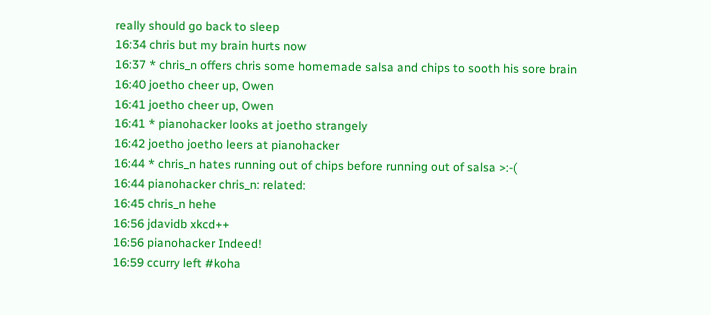really should go back to sleep
16:34 chris but my brain hurts now
16:37 * chris_n offers chris some homemade salsa and chips to sooth his sore brain
16:40 joetho cheer up, Owen
16:41 joetho cheer up, Owen
16:41 * pianohacker looks at joetho strangely
16:42 joetho joetho leers at pianohacker
16:44 * chris_n hates running out of chips before running out of salsa >:-(
16:44 pianohacker chris_n: related:
16:45 chris_n hehe
16:56 jdavidb xkcd++
16:56 pianohacker Indeed!
16:59 ccurry left #koha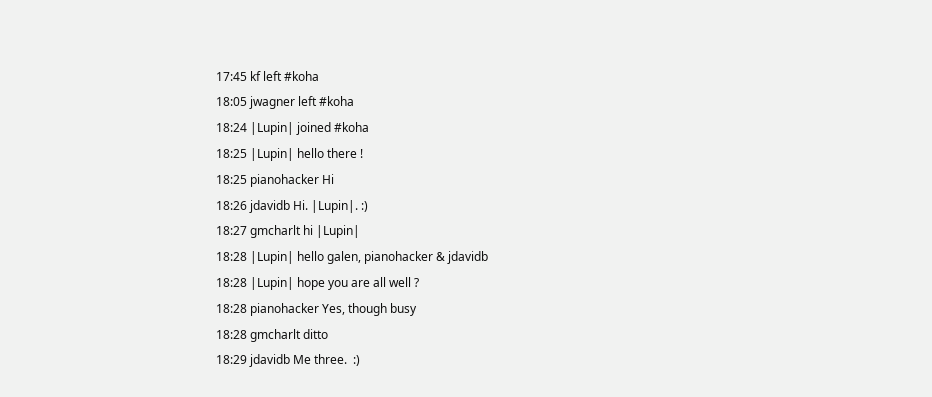17:45 kf left #koha
18:05 jwagner left #koha
18:24 |Lupin| joined #koha
18:25 |Lupin| hello there !
18:25 pianohacker Hi
18:26 jdavidb Hi. |Lupin|. :)
18:27 gmcharlt hi |Lupin|
18:28 |Lupin| hello galen, pianohacker & jdavidb
18:28 |Lupin| hope you are all well ?
18:28 pianohacker Yes, though busy
18:28 gmcharlt ditto
18:29 jdavidb Me three.  :)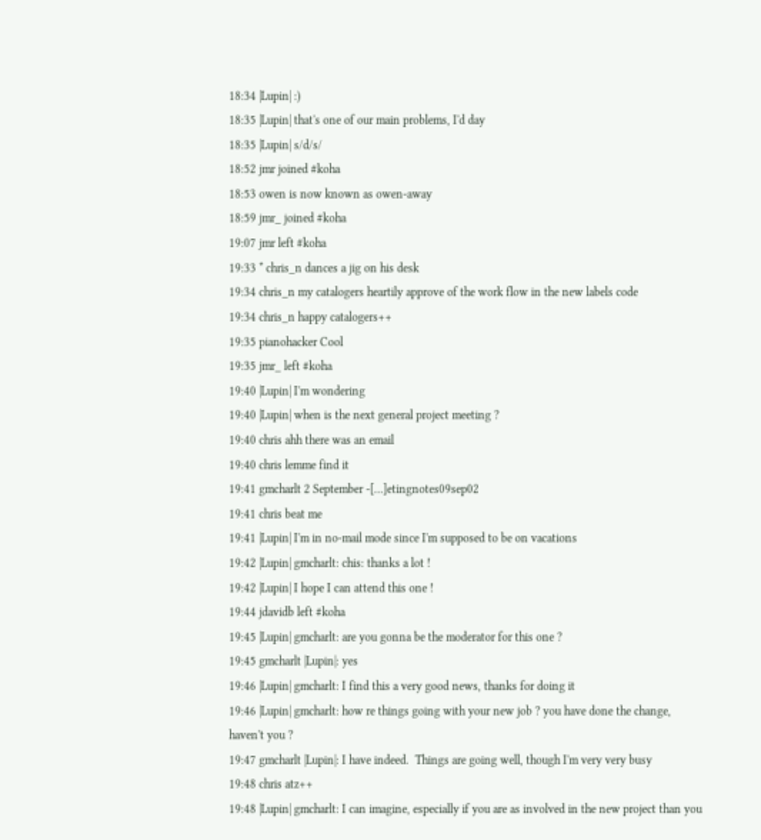18:34 |Lupin| :)
18:35 |Lupin| that's one of our main problems, I'd day
18:35 |Lupin| s/d/s/
18:52 jmr joined #koha
18:53 owen is now known as owen-away
18:59 jmr_ joined #koha
19:07 jmr left #koha
19:33 * chris_n dances a jig on his desk
19:34 chris_n my catalogers heartily approve of the work flow in the new labels code
19:34 chris_n happy catalogers++
19:35 pianohacker Cool
19:35 jmr_ left #koha
19:40 |Lupin| I'm wondering
19:40 |Lupin| when is the next general project meeting ?
19:40 chris ahh there was an email
19:40 chris lemme find it
19:41 gmcharlt 2 September -[…]etingnotes09sep02
19:41 chris beat me
19:41 |Lupin| I'm in no-mail mode since I'm supposed to be on vacations
19:42 |Lupin| gmcharlt: chis: thanks a lot !
19:42 |Lupin| I hope I can attend this one !
19:44 jdavidb left #koha
19:45 |Lupin| gmcharlt: are you gonna be the moderator for this one ?
19:45 gmcharlt |Lupin|: yes
19:46 |Lupin| gmcharlt: I find this a very good news, thanks for doing it
19:46 |Lupin| gmcharlt: how re things going with your new job ? you have done the change, haven't you ?
19:47 gmcharlt |Lupin|: I have indeed.  Things are going well, though I'm very very busy
19:48 chris atz++
19:48 |Lupin| gmcharlt: I can imagine, especially if you are as involved in the new project than you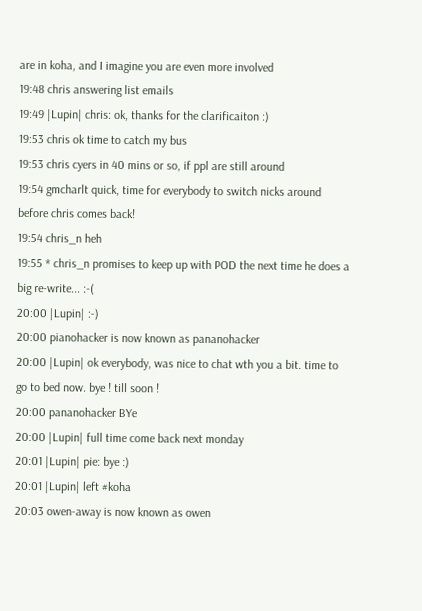are in koha, and I imagine you are even more involved
19:48 chris answering list emails
19:49 |Lupin| chris: ok, thanks for the clarificaiton :)
19:53 chris ok time to catch my bus
19:53 chris cyers in 40 mins or so, if ppl are still around
19:54 gmcharlt quick, time for everybody to switch nicks around before chris comes back!
19:54 chris_n heh
19:55 * chris_n promises to keep up with POD the next time he does a big re-write... :-(
20:00 |Lupin| :-)
20:00 pianohacker is now known as pananohacker
20:00 |Lupin| ok everybody, was nice to chat wth you a bit. time to go to bed now. bye ! till soon !
20:00 pananohacker BYe
20:00 |Lupin| full time come back next monday
20:01 |Lupin| pie: bye :)
20:01 |Lupin| left #koha
20:03 owen-away is now known as owen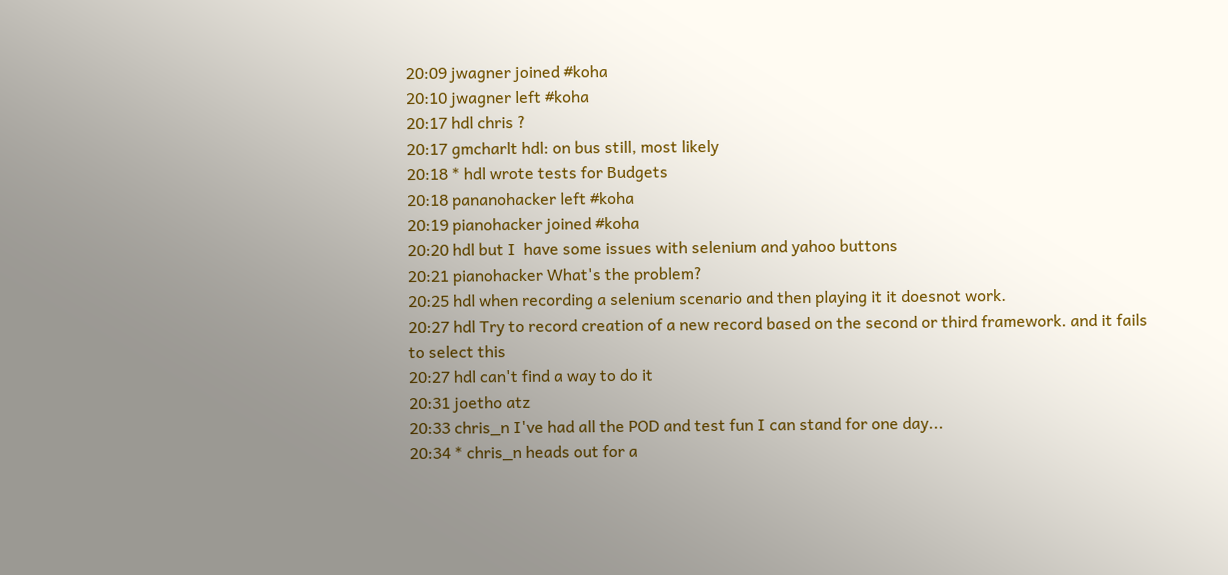20:09 jwagner joined #koha
20:10 jwagner left #koha
20:17 hdl chris ?
20:17 gmcharlt hdl: on bus still, most likely
20:18 * hdl wrote tests for Budgets
20:18 pananohacker left #koha
20:19 pianohacker joined #koha
20:20 hdl but I  have some issues with selenium and yahoo buttons
20:21 pianohacker What's the problem?
20:25 hdl when recording a selenium scenario and then playing it it doesnot work.
20:27 hdl Try to record creation of a new record based on the second or third framework. and it fails to select this
20:27 hdl can't find a way to do it
20:31 joetho atz
20:33 chris_n I've had all the POD and test fun I can stand for one day...
20:34 * chris_n heads out for a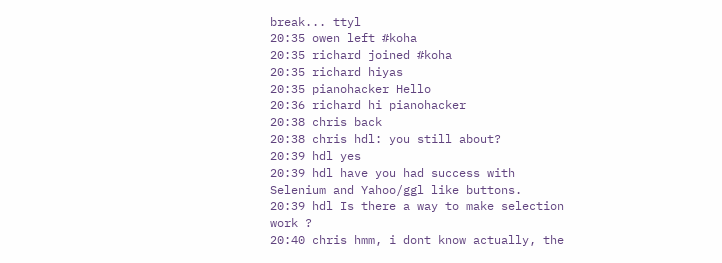break... ttyl
20:35 owen left #koha
20:35 richard joined #koha
20:35 richard hiyas
20:35 pianohacker Hello
20:36 richard hi pianohacker
20:38 chris back
20:38 chris hdl: you still about?
20:39 hdl yes
20:39 hdl have you had success with Selenium and Yahoo/ggl like buttons.
20:39 hdl Is there a way to make selection work ?
20:40 chris hmm, i dont know actually, the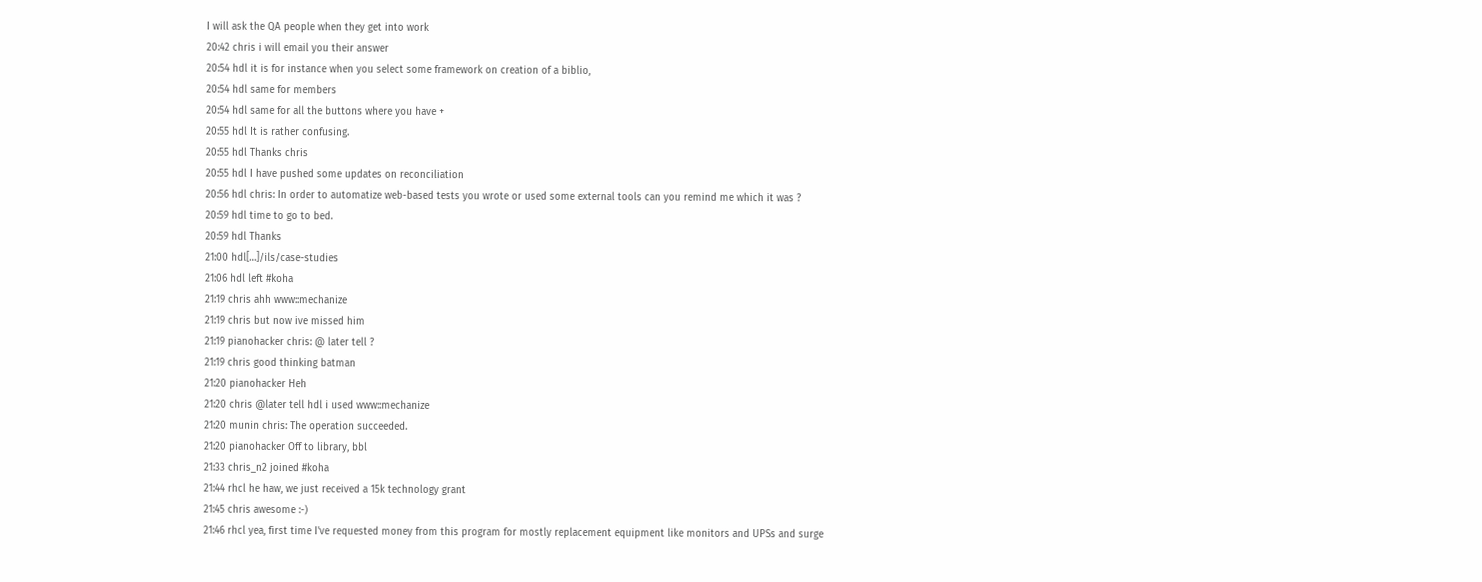I will ask the QA people when they get into work
20:42 chris i will email you their answer
20:54 hdl it is for instance when you select some framework on creation of a biblio,
20:54 hdl same for members
20:54 hdl same for all the buttons where you have +
20:55 hdl It is rather confusing.
20:55 hdl Thanks chris
20:55 hdl I have pushed some updates on reconciliation
20:56 hdl chris: In order to automatize web-based tests you wrote or used some external tools can you remind me which it was ?
20:59 hdl time to go to bed.
20:59 hdl Thanks
21:00 hdl[…]/ils/case-studies
21:06 hdl left #koha
21:19 chris ahh www::mechanize
21:19 chris but now ive missed him
21:19 pianohacker chris: @ later tell ?
21:19 chris good thinking batman
21:20 pianohacker Heh
21:20 chris @later tell hdl i used www::mechanize
21:20 munin chris: The operation succeeded.
21:20 pianohacker Off to library, bbl
21:33 chris_n2 joined #koha
21:44 rhcl he haw, we just received a 15k technology grant
21:45 chris awesome :-)
21:46 rhcl yea, first time I've requested money from this program for mostly replacement equipment like monitors and UPSs and surge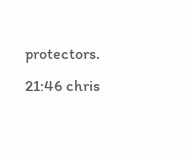protectors.
21:46 chris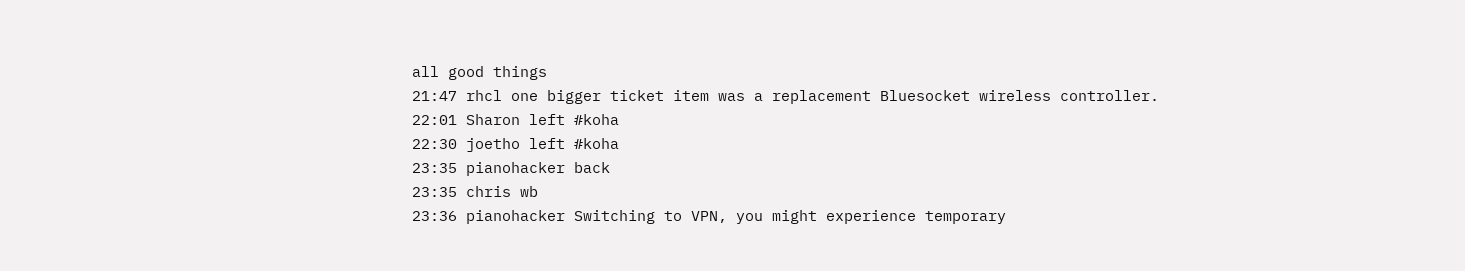all good things
21:47 rhcl one bigger ticket item was a replacement Bluesocket wireless controller.
22:01 Sharon left #koha
22:30 joetho left #koha
23:35 pianohacker back
23:35 chris wb
23:36 pianohacker Switching to VPN, you might experience temporary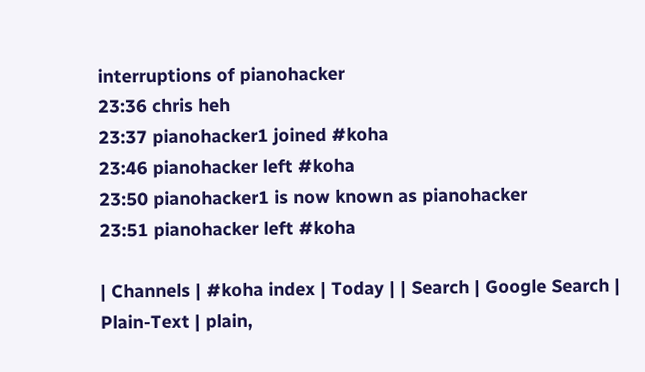interruptions of pianohacker
23:36 chris heh
23:37 pianohacker1 joined #koha
23:46 pianohacker left #koha
23:50 pianohacker1 is now known as pianohacker
23:51 pianohacker left #koha

| Channels | #koha index | Today | | Search | Google Search | Plain-Text | plain,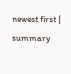newest first | summary